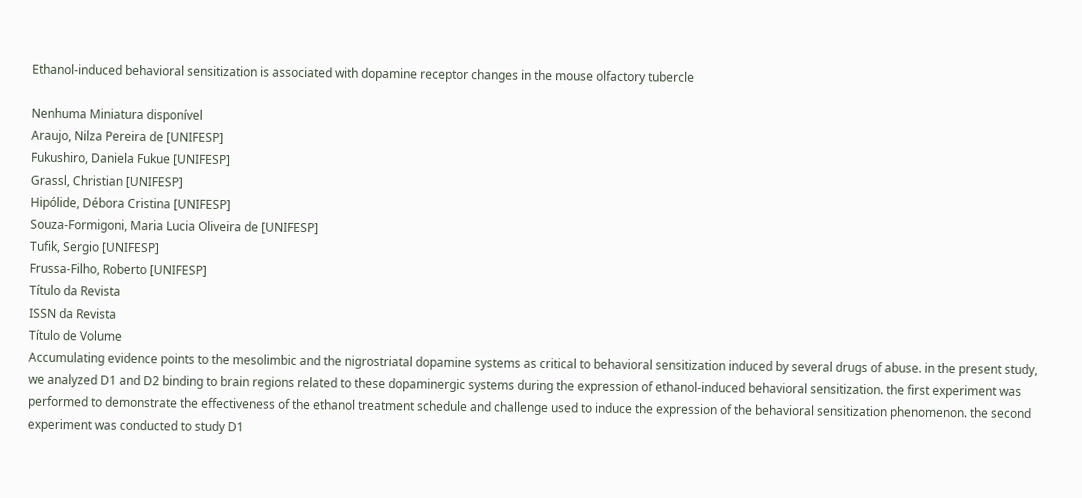Ethanol-induced behavioral sensitization is associated with dopamine receptor changes in the mouse olfactory tubercle

Nenhuma Miniatura disponível
Araujo, Nilza Pereira de [UNIFESP]
Fukushiro, Daniela Fukue [UNIFESP]
Grassl, Christian [UNIFESP]
Hipólide, Débora Cristina [UNIFESP]
Souza-Formigoni, Maria Lucia Oliveira de [UNIFESP]
Tufik, Sergio [UNIFESP]
Frussa-Filho, Roberto [UNIFESP]
Título da Revista
ISSN da Revista
Título de Volume
Accumulating evidence points to the mesolimbic and the nigrostriatal dopamine systems as critical to behavioral sensitization induced by several drugs of abuse. in the present study, we analyzed D1 and D2 binding to brain regions related to these dopaminergic systems during the expression of ethanol-induced behavioral sensitization. the first experiment was performed to demonstrate the effectiveness of the ethanol treatment schedule and challenge used to induce the expression of the behavioral sensitization phenomenon. the second experiment was conducted to study D1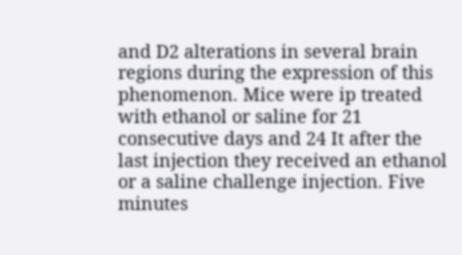and D2 alterations in several brain regions during the expression of this phenomenon. Mice were ip treated with ethanol or saline for 21 consecutive days and 24 It after the last injection they received an ethanol or a saline challenge injection. Five minutes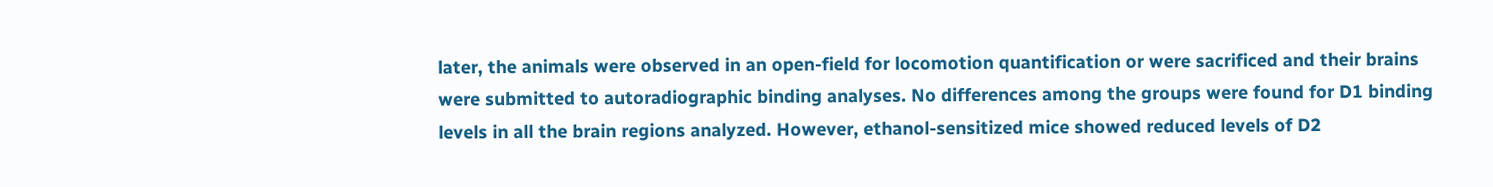later, the animals were observed in an open-field for locomotion quantification or were sacrificed and their brains were submitted to autoradiographic binding analyses. No differences among the groups were found for D1 binding levels in all the brain regions analyzed. However, ethanol-sensitized mice showed reduced levels of D2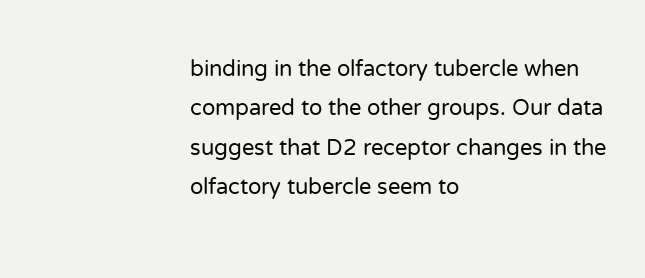binding in the olfactory tubercle when compared to the other groups. Our data suggest that D2 receptor changes in the olfactory tubercle seem to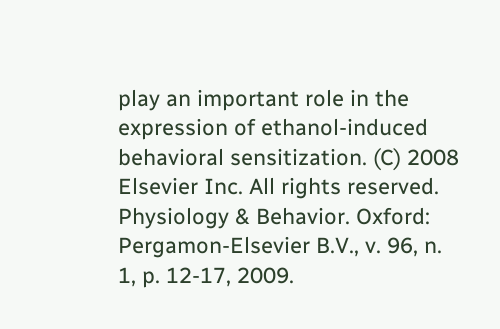play an important role in the expression of ethanol-induced behavioral sensitization. (C) 2008 Elsevier Inc. All rights reserved.
Physiology & Behavior. Oxford: Pergamon-Elsevier B.V., v. 96, n. 1, p. 12-17, 2009.